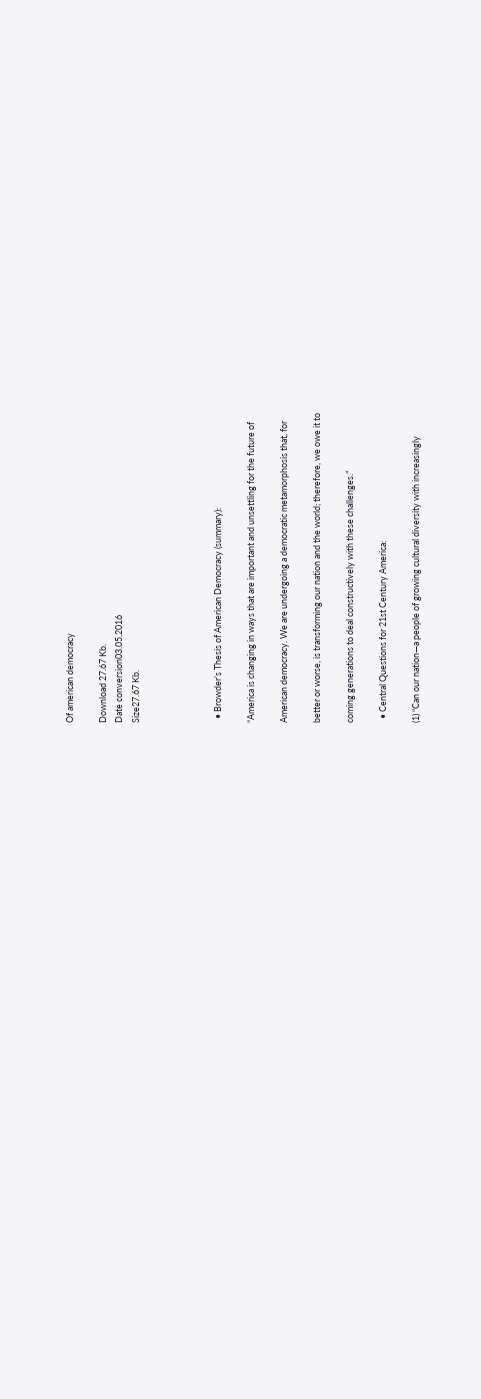Of american democracy

Download 27.67 Kb.
Date conversion03.05.2016
Size27.67 Kb.




  • Browder’s Thesis of American Democracy (summary):

“America is changing in ways that are important and unsettling for the future of

American democracy. We are undergoing a democratic metamorphosis that, for

better or worse, is transforming our nation and the world; therefore, we owe it to

coming generations to deal constructively with these challenges.”

  • Central Questions for 21st Century America:

(1) “Can our nation—a people of growing cultural diversity with increasingly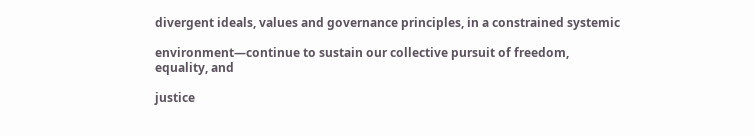divergent ideals, values and governance principles, in a constrained systemic

environment—continue to sustain our collective pursuit of freedom, equality, and

justice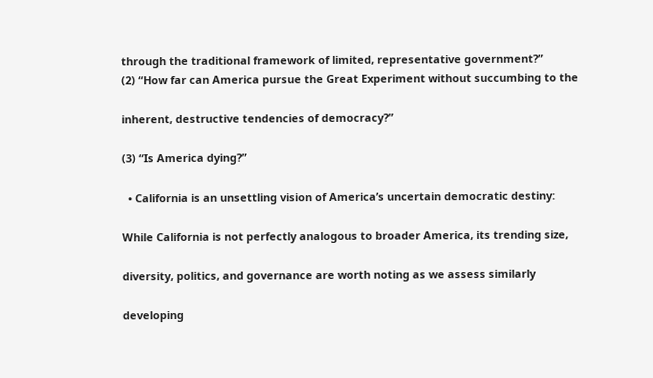through the traditional framework of limited, representative government?”
(2) “How far can America pursue the Great Experiment without succumbing to the

inherent, destructive tendencies of democracy?”

(3) “Is America dying?”

  • California is an unsettling vision of America’s uncertain democratic destiny:

While California is not perfectly analogous to broader America, its trending size,

diversity, politics, and governance are worth noting as we assess similarly

developing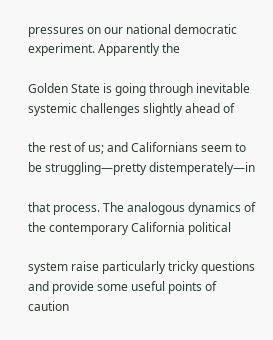pressures on our national democratic experiment. Apparently the

Golden State is going through inevitable systemic challenges slightly ahead of

the rest of us; and Californians seem to be struggling—pretty distemperately—in

that process. The analogous dynamics of the contemporary California political

system raise particularly tricky questions and provide some useful points of caution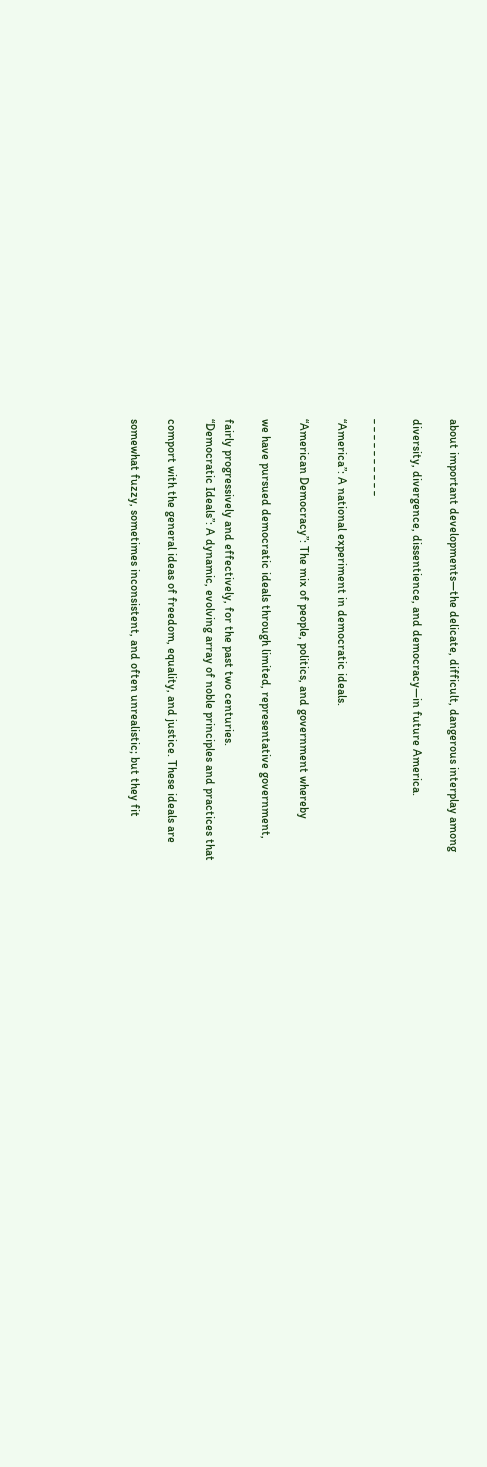about important developments—the delicate, difficult, dangerous interplay among

diversity, divergence, dissentience, and democracy—in future America.

_ _ _ _ _ _ _ _ _ _

“America”: A national experiment in democratic ideals.

“American Democracy”: The mix of people, politics, and government whereby

we have pursued democratic ideals through limited, representative government,

fairly progressively and effectively, for the past two centuries.
“Democratic Ideals”: A dynamic, evolving array of noble principles and practices that

comport with the general ideas of freedom, equality, and justice. These ideals are

somewhat fuzzy, sometimes inconsistent, and often unrealistic; but they fit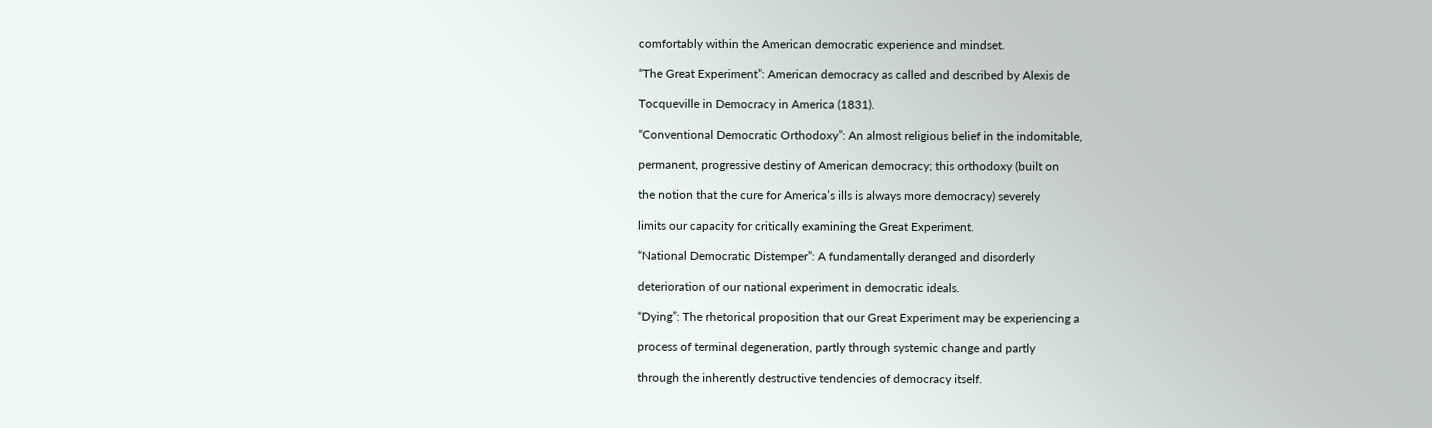comfortably within the American democratic experience and mindset.

“The Great Experiment”: American democracy as called and described by Alexis de

Tocqueville in Democracy in America (1831).

“Conventional Democratic Orthodoxy”: An almost religious belief in the indomitable,

permanent, progressive destiny of American democracy; this orthodoxy (built on

the notion that the cure for America’s ills is always more democracy) severely

limits our capacity for critically examining the Great Experiment.

“National Democratic Distemper”: A fundamentally deranged and disorderly

deterioration of our national experiment in democratic ideals.

“Dying”: The rhetorical proposition that our Great Experiment may be experiencing a

process of terminal degeneration, partly through systemic change and partly

through the inherently destructive tendencies of democracy itself.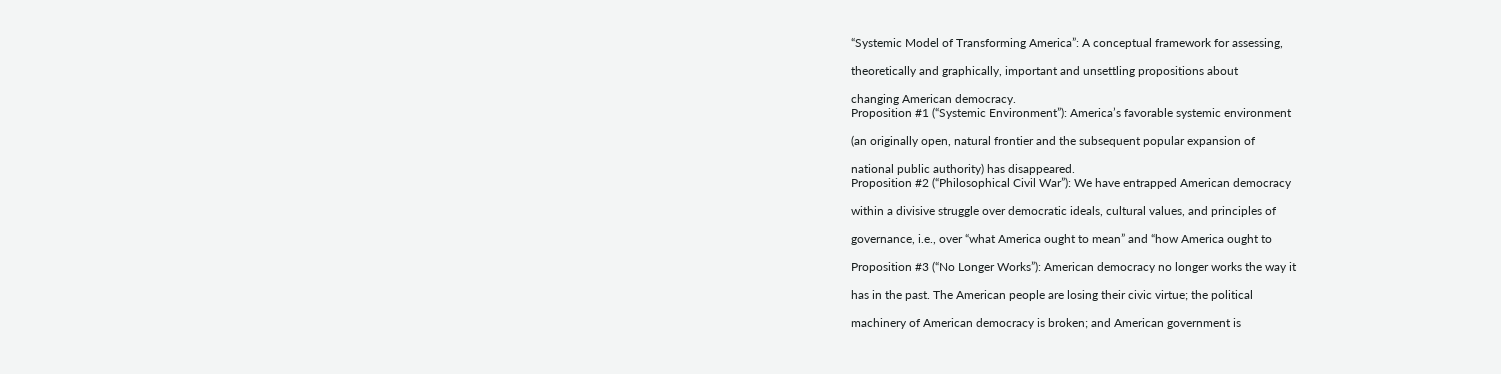“Systemic Model of Transforming America”: A conceptual framework for assessing,

theoretically and graphically, important and unsettling propositions about

changing American democracy.
Proposition #1 (“Systemic Environment”): America’s favorable systemic environment

(an originally open, natural frontier and the subsequent popular expansion of

national public authority) has disappeared.
Proposition #2 (“Philosophical Civil War”): We have entrapped American democracy

within a divisive struggle over democratic ideals, cultural values, and principles of

governance, i.e., over “what America ought to mean” and “how America ought to

Proposition #3 (“No Longer Works”): American democracy no longer works the way it

has in the past. The American people are losing their civic virtue; the political

machinery of American democracy is broken; and American government is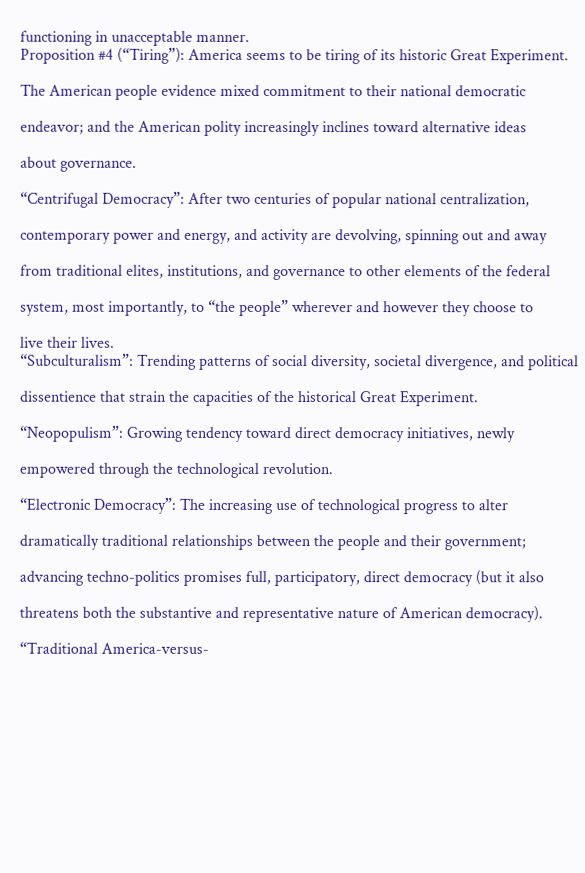functioning in unacceptable manner.
Proposition #4 (“Tiring”): America seems to be tiring of its historic Great Experiment.

The American people evidence mixed commitment to their national democratic

endeavor; and the American polity increasingly inclines toward alternative ideas

about governance.

“Centrifugal Democracy”: After two centuries of popular national centralization,

contemporary power and energy, and activity are devolving, spinning out and away

from traditional elites, institutions, and governance to other elements of the federal

system, most importantly, to “the people” wherever and however they choose to

live their lives.
“Subculturalism”: Trending patterns of social diversity, societal divergence, and political

dissentience that strain the capacities of the historical Great Experiment.

“Neopopulism”: Growing tendency toward direct democracy initiatives, newly

empowered through the technological revolution.

“Electronic Democracy”: The increasing use of technological progress to alter

dramatically traditional relationships between the people and their government;

advancing techno-politics promises full, participatory, direct democracy (but it also

threatens both the substantive and representative nature of American democracy).

“Traditional America-versus-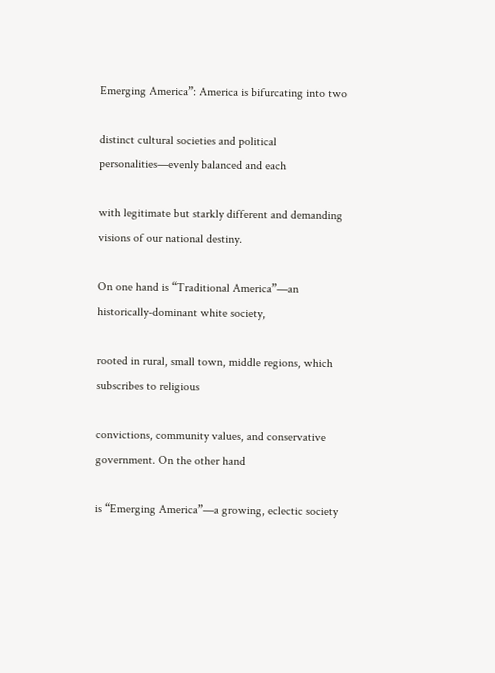Emerging America”: America is bifurcating into two

distinct cultural societies and political personalities—evenly balanced and each

with legitimate but starkly different and demanding visions of our national destiny.

On one hand is “Traditional America”—an historically-dominant white society,

rooted in rural, small town, middle regions, which subscribes to religious

convictions, community values, and conservative government. On the other hand

is “Emerging America”—a growing, eclectic society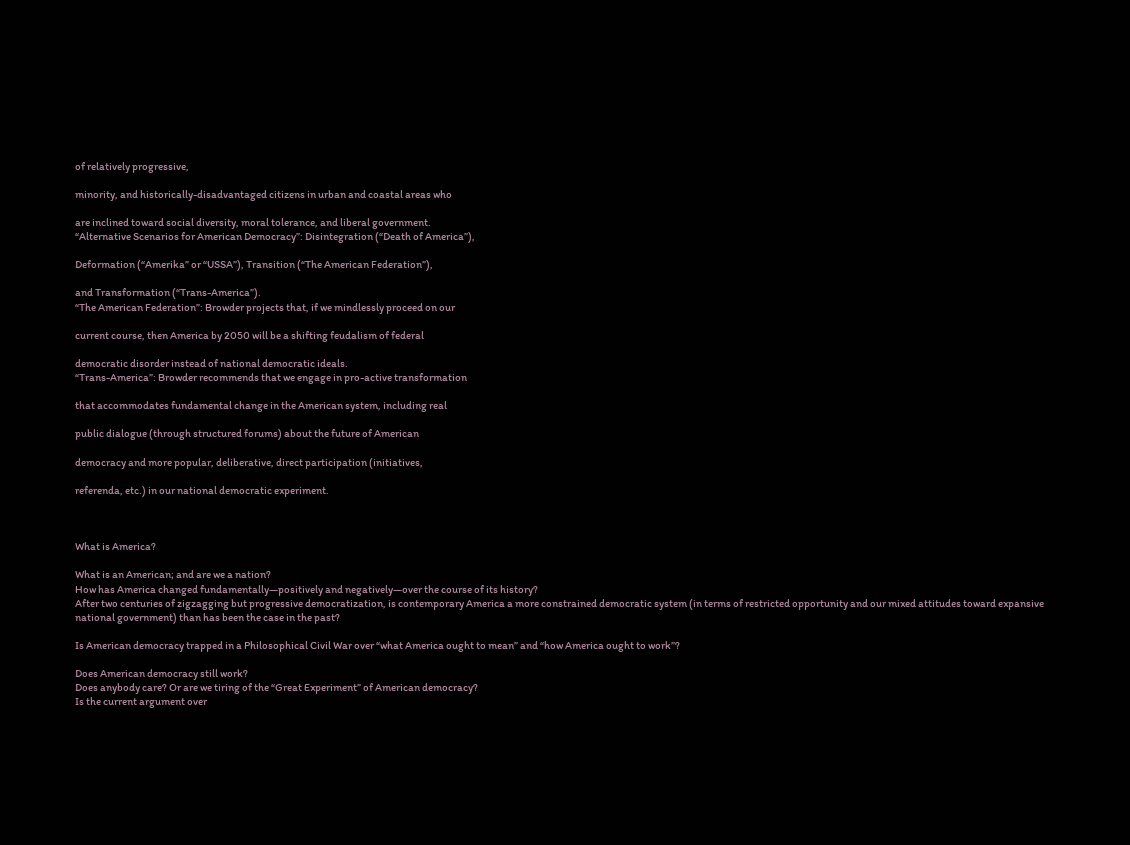of relatively progressive,

minority, and historically-disadvantaged citizens in urban and coastal areas who

are inclined toward social diversity, moral tolerance, and liberal government.
“Alternative Scenarios for American Democracy”: Disintegration (“Death of America”),

Deformation (“Amerika” or “USSA”), Transition (“The American Federation”),

and Transformation (“Trans-America”).
“The American Federation”: Browder projects that, if we mindlessly proceed on our

current course, then America by 2050 will be a shifting feudalism of federal

democratic disorder instead of national democratic ideals.
“Trans-America”: Browder recommends that we engage in pro-active transformation

that accommodates fundamental change in the American system, including real

public dialogue (through structured forums) about the future of American

democracy and more popular, deliberative, direct participation (initiatives,

referenda, etc.) in our national democratic experiment.



What is America?

What is an American; and are we a nation?
How has America changed fundamentally—positively and negatively—over the course of its history?
After two centuries of zigzagging but progressive democratization, is contemporary America a more constrained democratic system (in terms of restricted opportunity and our mixed attitudes toward expansive national government) than has been the case in the past?

Is American democracy trapped in a Philosophical Civil War over “what America ought to mean” and “how America ought to work”?

Does American democracy still work?
Does anybody care? Or are we tiring of the “Great Experiment” of American democracy?
Is the current argument over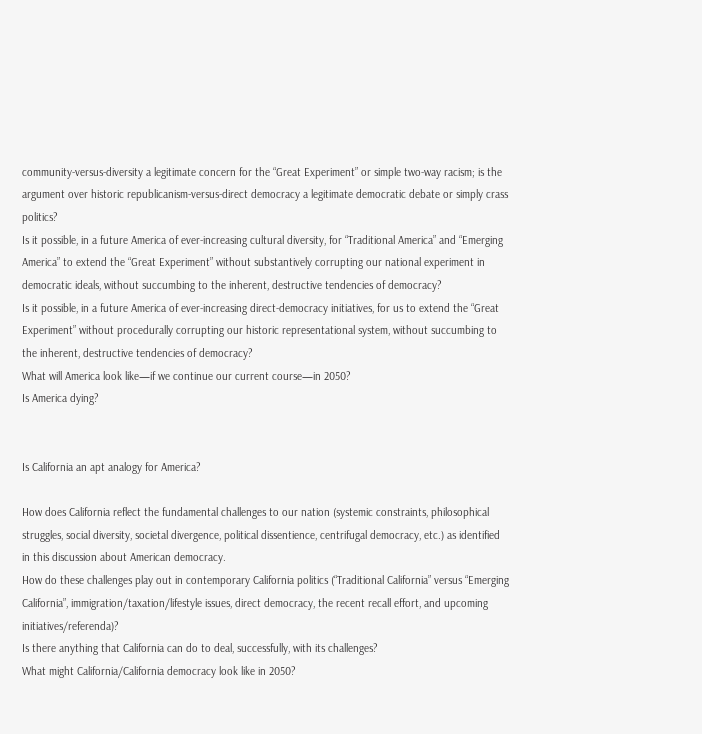community-versus-diversity a legitimate concern for the “Great Experiment” or simple two-way racism; is the argument over historic republicanism-versus-direct democracy a legitimate democratic debate or simply crass politics?
Is it possible, in a future America of ever-increasing cultural diversity, for “Traditional America” and “Emerging America” to extend the “Great Experiment” without substantively corrupting our national experiment in democratic ideals, without succumbing to the inherent, destructive tendencies of democracy?
Is it possible, in a future America of ever-increasing direct-democracy initiatives, for us to extend the “Great Experiment” without procedurally corrupting our historic representational system, without succumbing to the inherent, destructive tendencies of democracy?
What will America look like—if we continue our current course—in 2050?
Is America dying?


Is California an apt analogy for America?

How does California reflect the fundamental challenges to our nation (systemic constraints, philosophical struggles, social diversity, societal divergence, political dissentience, centrifugal democracy, etc.) as identified in this discussion about American democracy.
How do these challenges play out in contemporary California politics (“Traditional California” versus “Emerging California”, immigration/taxation/lifestyle issues, direct democracy, the recent recall effort, and upcoming initiatives/referenda)?
Is there anything that California can do to deal, successfully, with its challenges?
What might California/California democracy look like in 2050?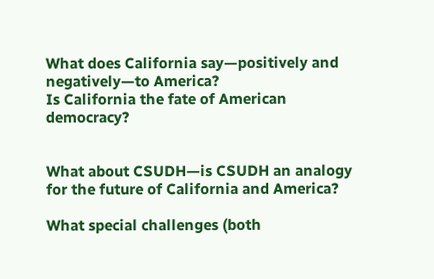What does California say—positively and negatively—to America?
Is California the fate of American democracy?


What about CSUDH—is CSUDH an analogy for the future of California and America?

What special challenges (both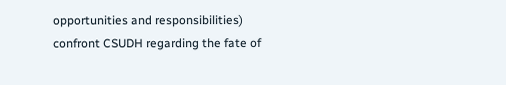opportunities and responsibilities) confront CSUDH regarding the fate of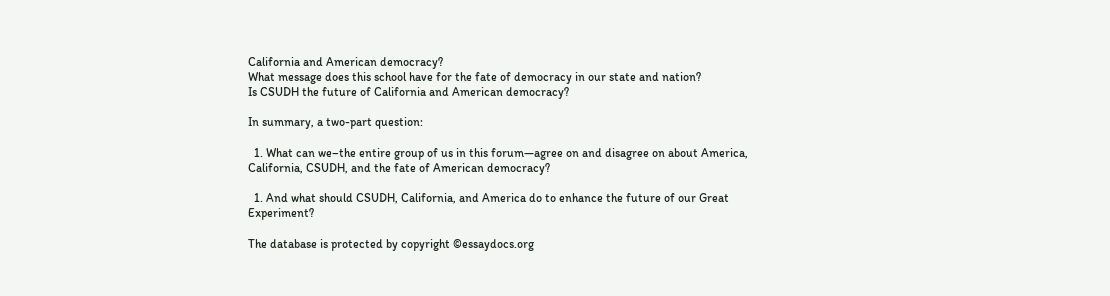California and American democracy?
What message does this school have for the fate of democracy in our state and nation?
Is CSUDH the future of California and American democracy?

In summary, a two-part question:

  1. What can we–the entire group of us in this forum—agree on and disagree on about America, California, CSUDH, and the fate of American democracy?

  1. And what should CSUDH, California, and America do to enhance the future of our Great Experiment?

The database is protected by copyright ©essaydocs.org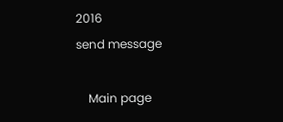2016
send message

    Main page